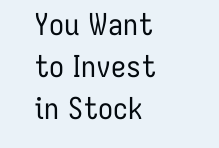You Want to Invest in Stock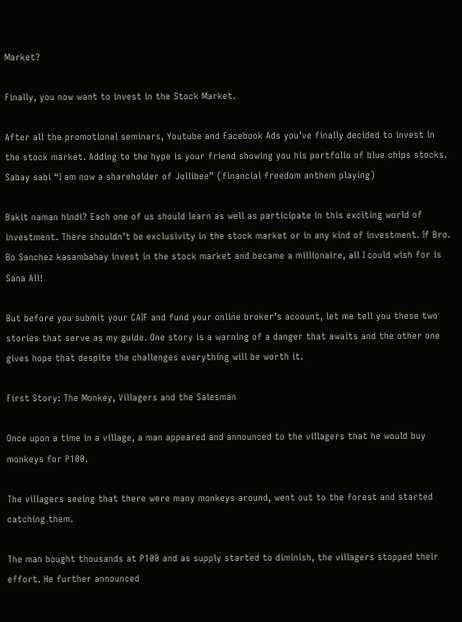Market?

Finally, you now want to invest in the Stock Market.

After all the promotional seminars, Youtube and Facebook Ads you’ve finally decided to invest in the stock market. Adding to the hype is your friend showing you his portfolio of blue chips stocks. Sabay sabi “I am now a shareholder of Jollibee” (financial freedom anthem playing)

Bakit naman hindi? Each one of us should learn as well as participate in this exciting world of investment. There shouldn’t be exclusivity in the stock market or in any kind of investment. If Bro. Bo Sanchez kasambahay invest in the stock market and became a millionaire, all I could wish for is Sana All!

But before you submit your CAIF and fund your online broker’s account, let me tell you these two stories that serve as my guide. One story is a warning of a danger that awaits and the other one gives hope that despite the challenges everything will be worth it.

First Story: The Monkey, Villagers and the Salesman

Once upon a time in a village, a man appeared and announced to the villagers that he would buy monkeys for P100.

The villagers seeing that there were many monkeys around, went out to the forest and started catching them.

The man bought thousands at P100 and as supply started to diminish, the villagers stopped their effort. He further announced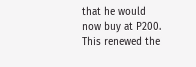that he would now buy at P200. This renewed the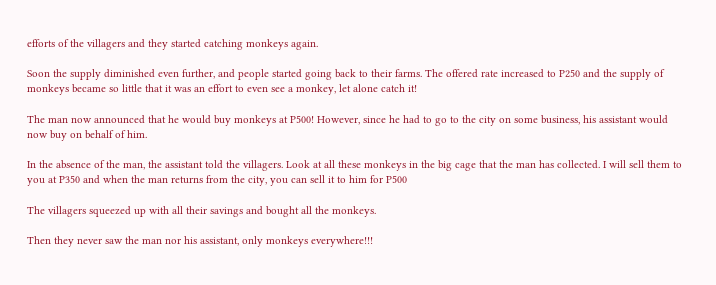efforts of the villagers and they started catching monkeys again.

Soon the supply diminished even further, and people started going back to their farms. The offered rate increased to P250 and the supply of monkeys became so little that it was an effort to even see a monkey, let alone catch it!

The man now announced that he would buy monkeys at P500! However, since he had to go to the city on some business, his assistant would now buy on behalf of him.

In the absence of the man, the assistant told the villagers. Look at all these monkeys in the big cage that the man has collected. I will sell them to you at P350 and when the man returns from the city, you can sell it to him for P500

The villagers squeezed up with all their savings and bought all the monkeys.

Then they never saw the man nor his assistant, only monkeys everywhere!!!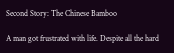Second Story: The Chinese Bamboo

A man got frustrated with life. Despite all the hard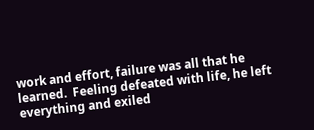work and effort, failure was all that he learned.  Feeling defeated with life, he left everything and exiled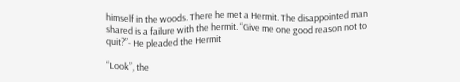himself in the woods. There he met a Hermit. The disappointed man shared is a failure with the hermit. “Give me one good reason not to quit?”- He pleaded the Hermit

“Look”, the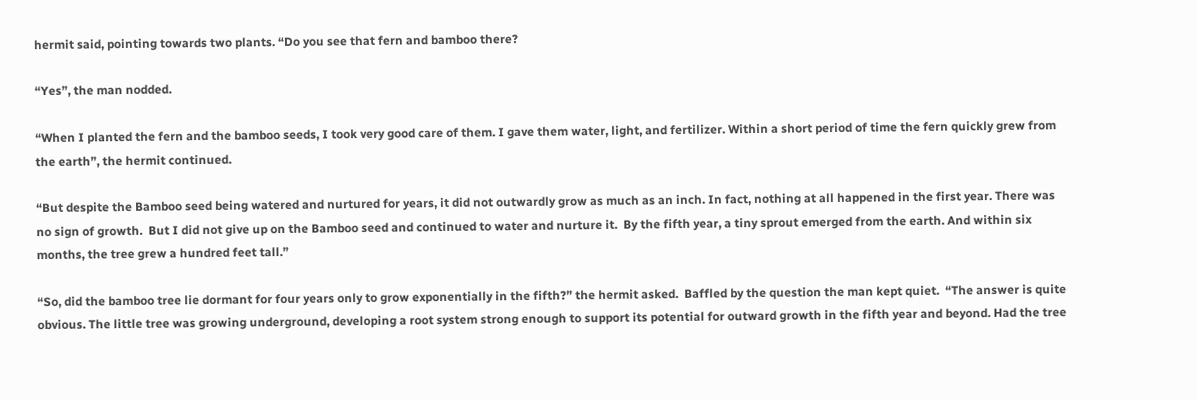hermit said, pointing towards two plants. “Do you see that fern and bamboo there?

“Yes”, the man nodded.

“When I planted the fern and the bamboo seeds, I took very good care of them. I gave them water, light, and fertilizer. Within a short period of time the fern quickly grew from the earth”, the hermit continued.

“But despite the Bamboo seed being watered and nurtured for years, it did not outwardly grow as much as an inch. In fact, nothing at all happened in the first year. There was no sign of growth.  But I did not give up on the Bamboo seed and continued to water and nurture it.  By the fifth year, a tiny sprout emerged from the earth. And within six months, the tree grew a hundred feet tall.”

“So, did the bamboo tree lie dormant for four years only to grow exponentially in the fifth?” the hermit asked.  Baffled by the question the man kept quiet.  “The answer is quite obvious. The little tree was growing underground, developing a root system strong enough to support its potential for outward growth in the fifth year and beyond. Had the tree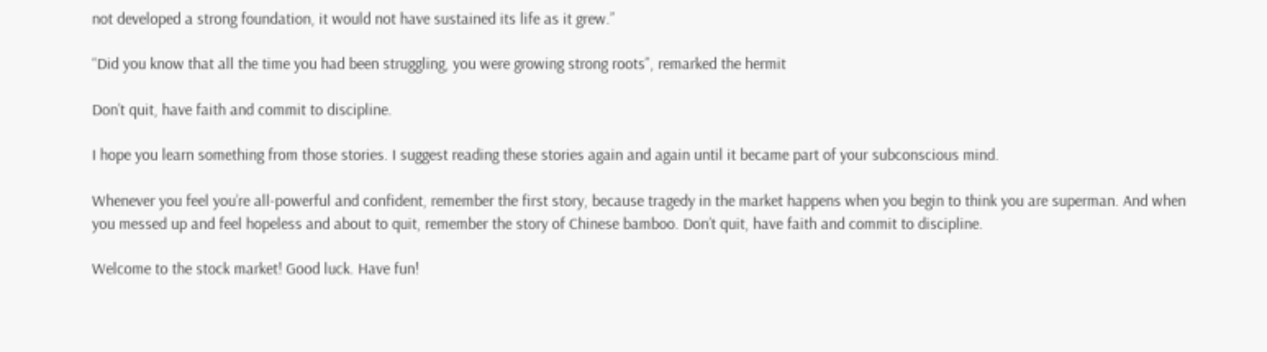not developed a strong foundation, it would not have sustained its life as it grew.”

“Did you know that all the time you had been struggling, you were growing strong roots”, remarked the hermit

Don’t quit, have faith and commit to discipline.

I hope you learn something from those stories. I suggest reading these stories again and again until it became part of your subconscious mind.

Whenever you feel you’re all-powerful and confident, remember the first story, because tragedy in the market happens when you begin to think you are superman. And when you messed up and feel hopeless and about to quit, remember the story of Chinese bamboo. Don’t quit, have faith and commit to discipline.

Welcome to the stock market! Good luck. Have fun!